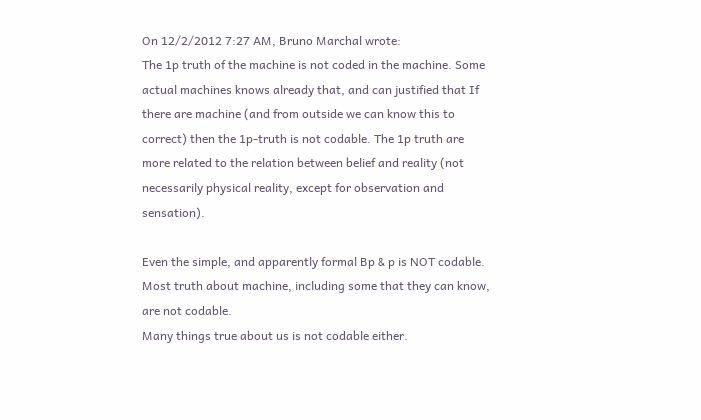On 12/2/2012 7:27 AM, Bruno Marchal wrote:
The 1p truth of the machine is not coded in the machine. Some actual machines knows already that, and can justified that If there are machine (and from outside we can know this to correct) then the 1p-truth is not codable. The 1p truth are more related to the relation between belief and reality (not necessarily physical reality, except for observation and sensation).

Even the simple, and apparently formal Bp & p is NOT codable.
Most truth about machine, including some that they can know, are not codable.
Many things true about us is not codable either.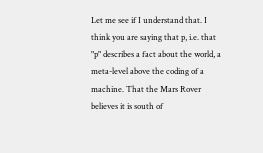Let me see if I understand that. I think you are saying that p, i.e. that "p" describes a fact about the world, a meta-level above the coding of a machine. That the Mars Rover believes it is south of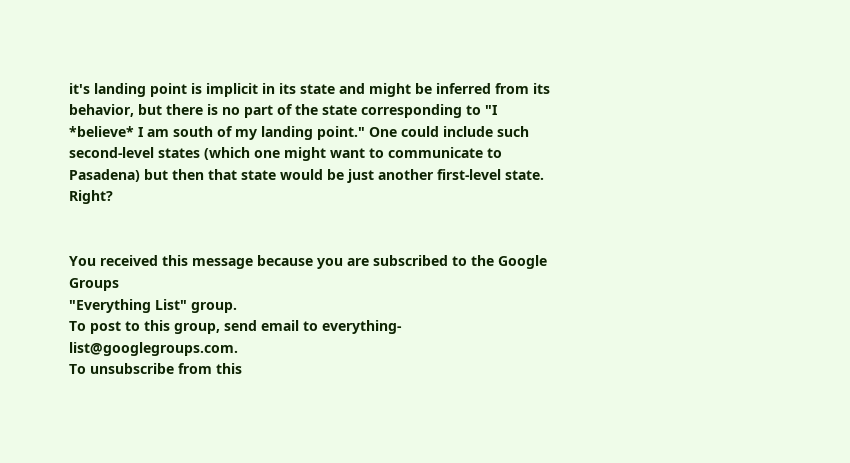it's landing point is implicit in its state and might be inferred from its behavior, but there is no part of the state corresponding to "I *believe* I am south of my landing point." One could include such second-level states (which one might want to communicate to Pasadena) but then that state would be just another first-level state. Right?


You received this message because you are subscribed to the Google Groups
"Everything List" group.
To post to this group, send email to everything-list@googlegroups.com.
To unsubscribe from this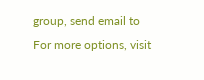group, send email to
For more options, visit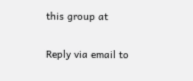this group at

Reply via email to